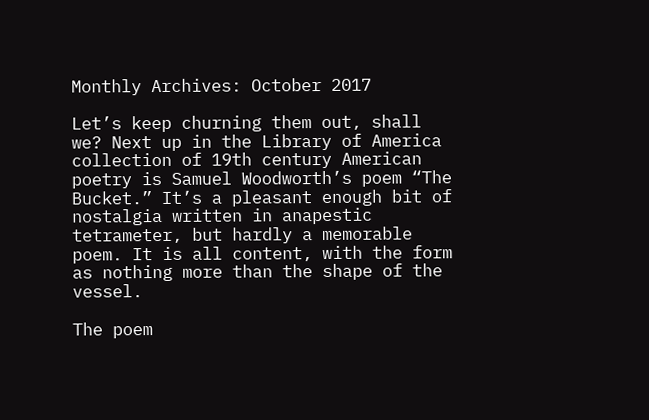Monthly Archives: October 2017

Let’s keep churning them out, shall we? Next up in the Library of America collection of 19th century American poetry is Samuel Woodworth’s poem “The Bucket.” It’s a pleasant enough bit of nostalgia written in anapestic tetrameter, but hardly a memorable poem. It is all content, with the form as nothing more than the shape of the vessel.

The poem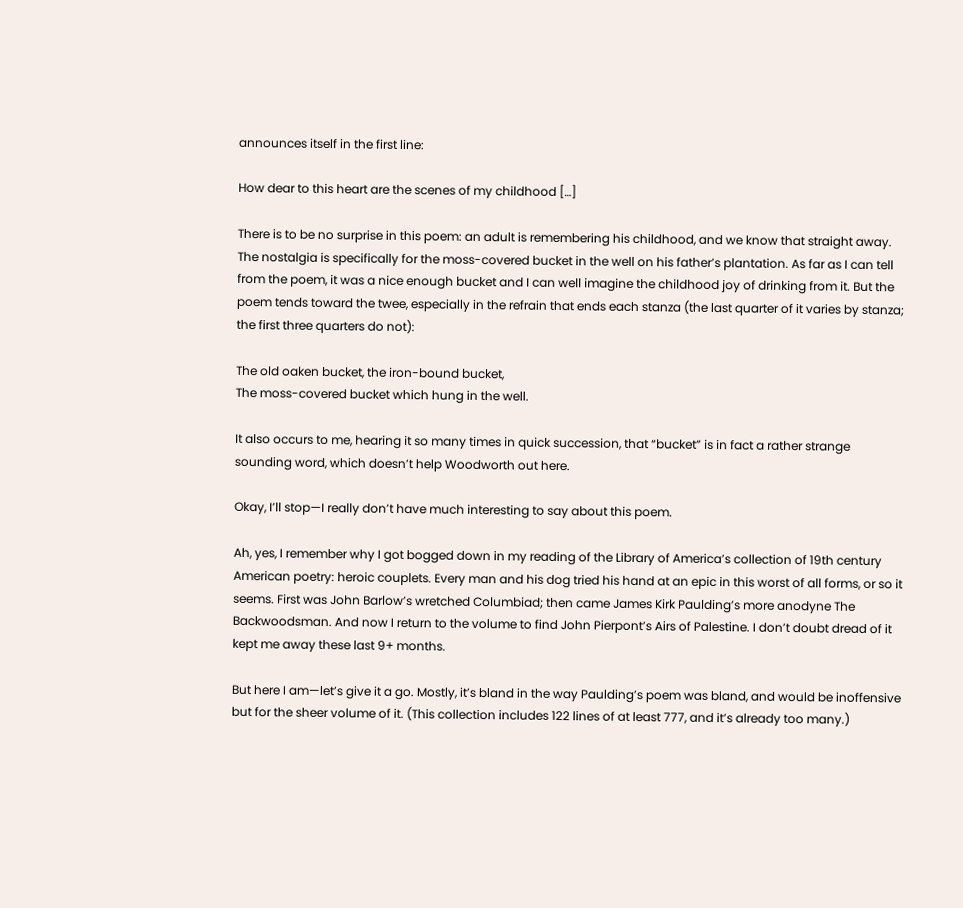announces itself in the first line:

How dear to this heart are the scenes of my childhood […]

There is to be no surprise in this poem: an adult is remembering his childhood, and we know that straight away. The nostalgia is specifically for the moss-covered bucket in the well on his father’s plantation. As far as I can tell from the poem, it was a nice enough bucket and I can well imagine the childhood joy of drinking from it. But the poem tends toward the twee, especially in the refrain that ends each stanza (the last quarter of it varies by stanza; the first three quarters do not):

The old oaken bucket, the iron-bound bucket,
The moss-covered bucket which hung in the well.

It also occurs to me, hearing it so many times in quick succession, that “bucket” is in fact a rather strange sounding word, which doesn’t help Woodworth out here.

Okay, I’ll stop—I really don’t have much interesting to say about this poem.

Ah, yes, I remember why I got bogged down in my reading of the Library of America’s collection of 19th century American poetry: heroic couplets. Every man and his dog tried his hand at an epic in this worst of all forms, or so it seems. First was John Barlow’s wretched Columbiad; then came James Kirk Paulding’s more anodyne The Backwoodsman. And now I return to the volume to find John Pierpont’s Airs of Palestine. I don’t doubt dread of it kept me away these last 9+ months.

But here I am—let’s give it a go. Mostly, it’s bland in the way Paulding’s poem was bland, and would be inoffensive but for the sheer volume of it. (This collection includes 122 lines of at least 777, and it’s already too many.)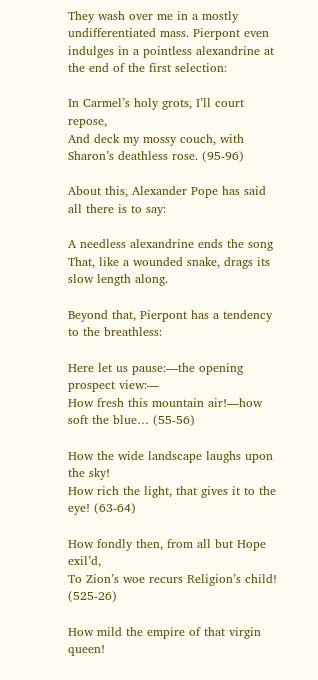They wash over me in a mostly undifferentiated mass. Pierpont even indulges in a pointless alexandrine at the end of the first selection:

In Carmel’s holy grots, I’ll court repose,
And deck my mossy couch, with Sharon’s deathless rose. (95-96)

About this, Alexander Pope has said all there is to say:

A needless alexandrine ends the song
That, like a wounded snake, drags its slow length along.

Beyond that, Pierpont has a tendency to the breathless:

Here let us pause:—the opening prospect view:—
How fresh this mountain air!—how soft the blue… (55-56)

How the wide landscape laughs upon the sky!
How rich the light, that gives it to the eye! (63-64)

How fondly then, from all but Hope exil’d,
To Zion’s woe recurs Religion’s child! (525-26)

How mild the empire of that virgin queen!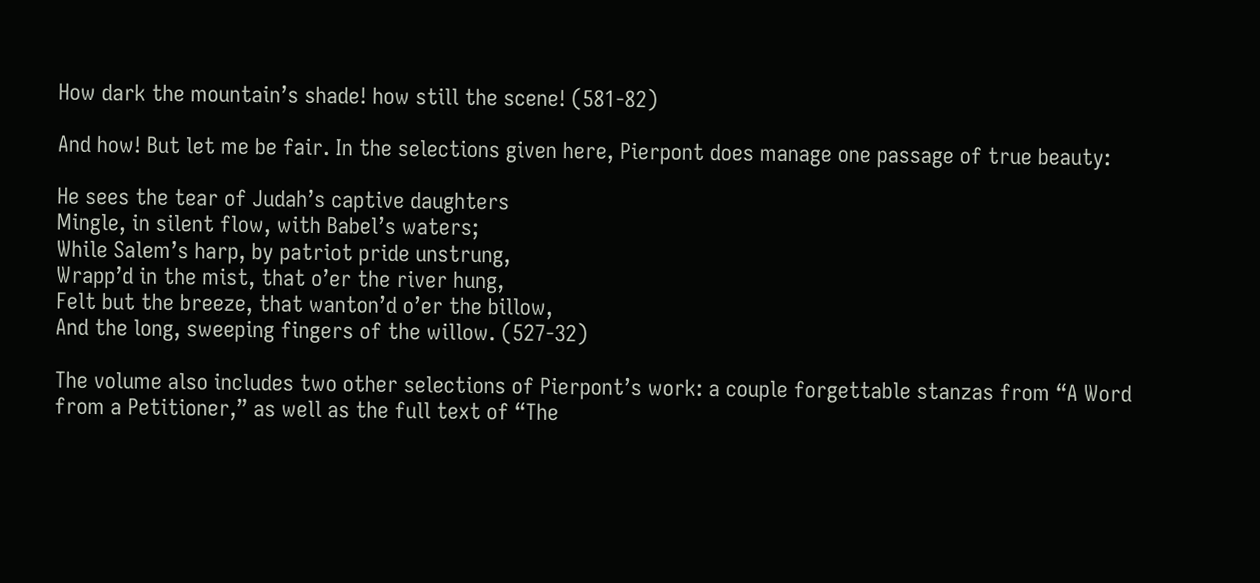How dark the mountain’s shade! how still the scene! (581-82)

And how! But let me be fair. In the selections given here, Pierpont does manage one passage of true beauty:

He sees the tear of Judah’s captive daughters
Mingle, in silent flow, with Babel’s waters;
While Salem’s harp, by patriot pride unstrung,
Wrapp’d in the mist, that o’er the river hung,
Felt but the breeze, that wanton’d o’er the billow,
And the long, sweeping fingers of the willow. (527-32)

The volume also includes two other selections of Pierpont’s work: a couple forgettable stanzas from “A Word from a Petitioner,” as well as the full text of “The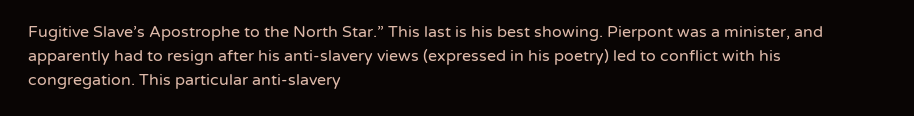Fugitive Slave’s Apostrophe to the North Star.” This last is his best showing. Pierpont was a minister, and apparently had to resign after his anti-slavery views (expressed in his poetry) led to conflict with his congregation. This particular anti-slavery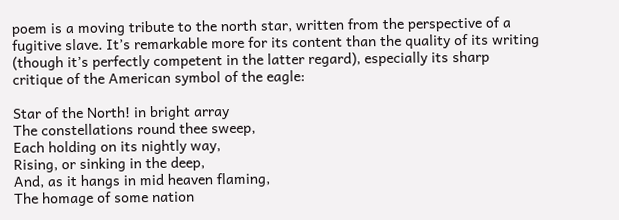poem is a moving tribute to the north star, written from the perspective of a fugitive slave. It’s remarkable more for its content than the quality of its writing (though it’s perfectly competent in the latter regard), especially its sharp critique of the American symbol of the eagle:

Star of the North! in bright array
The constellations round thee sweep,
Each holding on its nightly way,
Rising, or sinking in the deep,
And, as it hangs in mid heaven flaming,
The homage of some nation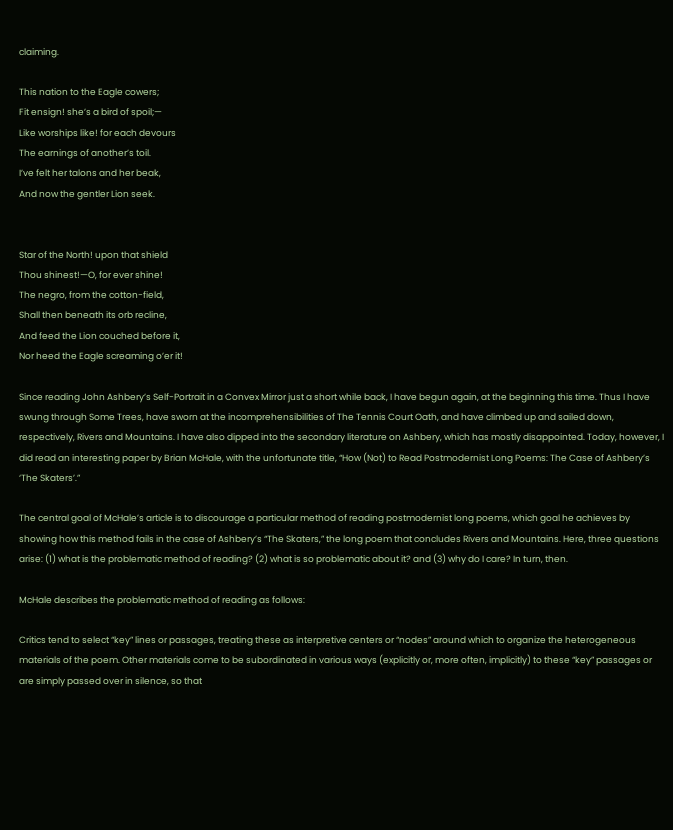claiming.

This nation to the Eagle cowers;
Fit ensign! she’s a bird of spoil;—
Like worships like! for each devours
The earnings of another’s toil.
I’ve felt her talons and her beak,
And now the gentler Lion seek.


Star of the North! upon that shield
Thou shinest!—O, for ever shine!
The negro, from the cotton-field,
Shall then beneath its orb recline,
And feed the Lion couched before it,
Nor heed the Eagle screaming o’er it!

Since reading John Ashbery’s Self-Portrait in a Convex Mirror just a short while back, I have begun again, at the beginning this time. Thus I have swung through Some Trees, have sworn at the incomprehensibilities of The Tennis Court Oath, and have climbed up and sailed down, respectively, Rivers and Mountains. I have also dipped into the secondary literature on Ashbery, which has mostly disappointed. Today, however, I did read an interesting paper by Brian McHale, with the unfortunate title, “How (Not) to Read Postmodernist Long Poems: The Case of Ashbery’s ‘The Skaters’.”

The central goal of McHale’s article is to discourage a particular method of reading postmodernist long poems, which goal he achieves by showing how this method fails in the case of Ashbery’s “The Skaters,” the long poem that concludes Rivers and Mountains. Here, three questions arise: (1) what is the problematic method of reading? (2) what is so problematic about it? and (3) why do I care? In turn, then.

McHale describes the problematic method of reading as follows:

Critics tend to select “key” lines or passages, treating these as interpretive centers or “nodes” around which to organize the heterogeneous materials of the poem. Other materials come to be subordinated in various ways (explicitly or, more often, implicitly) to these “key” passages or are simply passed over in silence, so that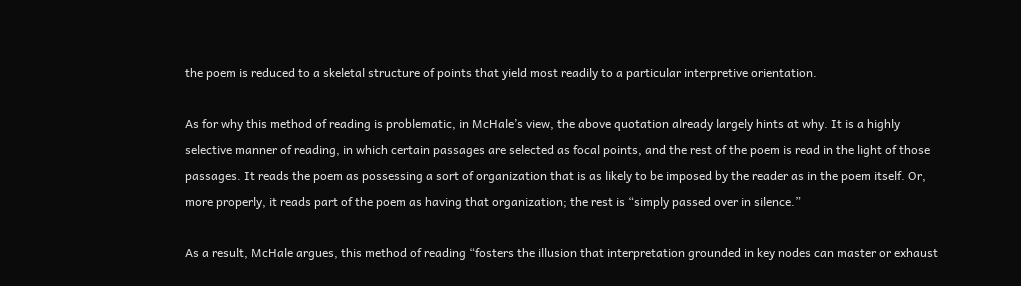the poem is reduced to a skeletal structure of points that yield most readily to a particular interpretive orientation.

As for why this method of reading is problematic, in McHale’s view, the above quotation already largely hints at why. It is a highly selective manner of reading, in which certain passages are selected as focal points, and the rest of the poem is read in the light of those passages. It reads the poem as possessing a sort of organization that is as likely to be imposed by the reader as in the poem itself. Or, more properly, it reads part of the poem as having that organization; the rest is “simply passed over in silence.”

As a result, McHale argues, this method of reading “fosters the illusion that interpretation grounded in key nodes can master or exhaust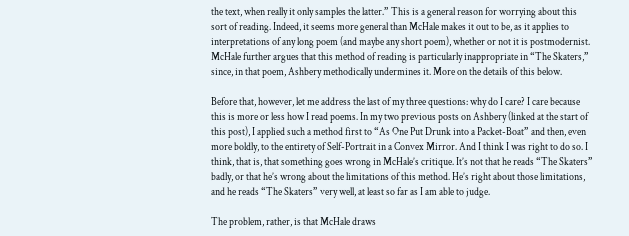the text, when really it only samples the latter.” This is a general reason for worrying about this sort of reading. Indeed, it seems more general than McHale makes it out to be, as it applies to interpretations of any long poem (and maybe any short poem), whether or not it is postmodernist. McHale further argues that this method of reading is particularly inappropriate in “The Skaters,” since, in that poem, Ashbery methodically undermines it. More on the details of this below.

Before that, however, let me address the last of my three questions: why do I care? I care because this is more or less how I read poems. In my two previous posts on Ashbery (linked at the start of this post), I applied such a method first to “As One Put Drunk into a Packet-Boat” and then, even more boldly, to the entirety of Self-Portrait in a Convex Mirror. And I think I was right to do so. I think, that is, that something goes wrong in McHale’s critique. It’s not that he reads “The Skaters” badly, or that he’s wrong about the limitations of this method. He’s right about those limitations, and he reads “The Skaters” very well, at least so far as I am able to judge.

The problem, rather, is that McHale draws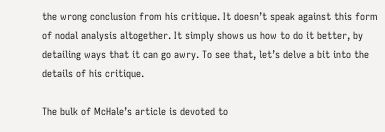the wrong conclusion from his critique. It doesn’t speak against this form of nodal analysis altogether. It simply shows us how to do it better, by detailing ways that it can go awry. To see that, let’s delve a bit into the details of his critique.

The bulk of McHale’s article is devoted to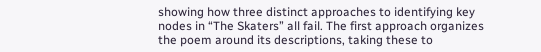showing how three distinct approaches to identifying key nodes in “The Skaters” all fail. The first approach organizes the poem around its descriptions, taking these to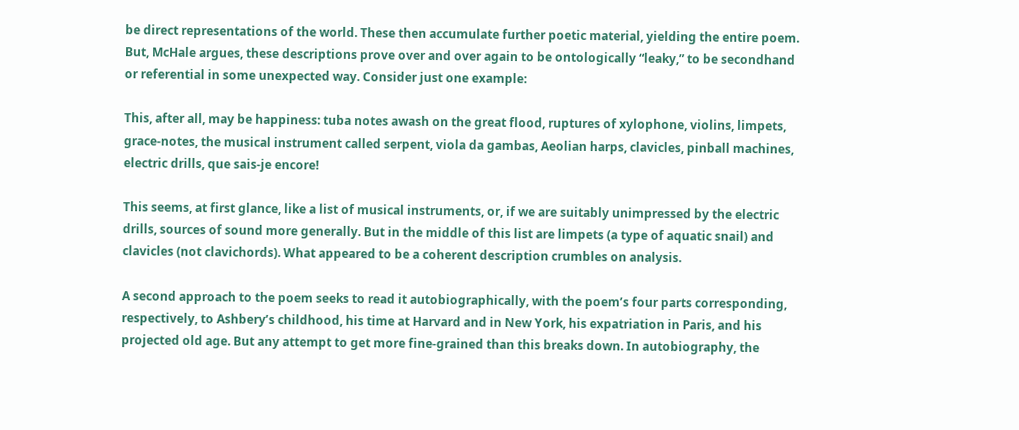be direct representations of the world. These then accumulate further poetic material, yielding the entire poem. But, McHale argues, these descriptions prove over and over again to be ontologically “leaky,” to be secondhand or referential in some unexpected way. Consider just one example:

This, after all, may be happiness: tuba notes awash on the great flood, ruptures of xylophone, violins, limpets, grace-notes, the musical instrument called serpent, viola da gambas, Aeolian harps, clavicles, pinball machines, electric drills, que sais-je encore!

This seems, at first glance, like a list of musical instruments, or, if we are suitably unimpressed by the electric drills, sources of sound more generally. But in the middle of this list are limpets (a type of aquatic snail) and clavicles (not clavichords). What appeared to be a coherent description crumbles on analysis.

A second approach to the poem seeks to read it autobiographically, with the poem’s four parts corresponding, respectively, to Ashbery’s childhood, his time at Harvard and in New York, his expatriation in Paris, and his projected old age. But any attempt to get more fine-grained than this breaks down. In autobiography, the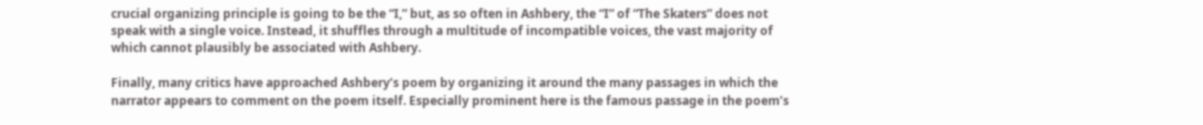crucial organizing principle is going to be the “I,” but, as so often in Ashbery, the “I” of “The Skaters” does not speak with a single voice. Instead, it shuffles through a multitude of incompatible voices, the vast majority of which cannot plausibly be associated with Ashbery.

Finally, many critics have approached Ashbery’s poem by organizing it around the many passages in which the narrator appears to comment on the poem itself. Especially prominent here is the famous passage in the poem’s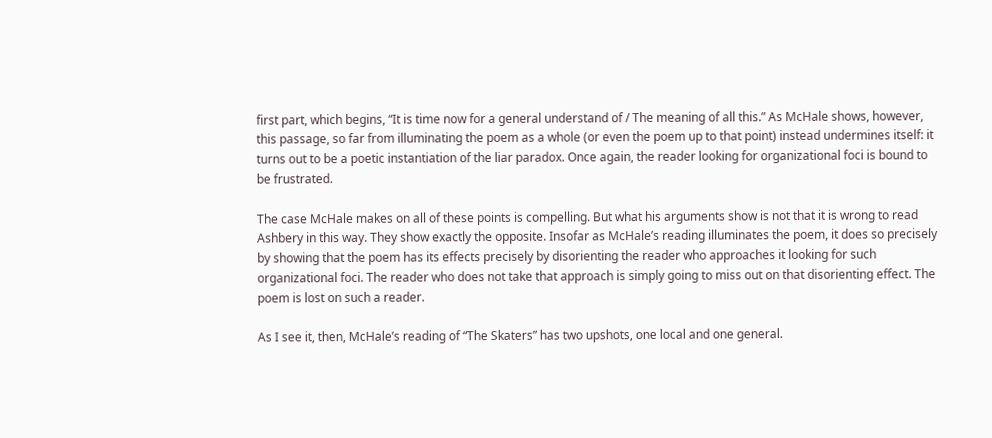first part, which begins, “It is time now for a general understand of / The meaning of all this.” As McHale shows, however, this passage, so far from illuminating the poem as a whole (or even the poem up to that point) instead undermines itself: it turns out to be a poetic instantiation of the liar paradox. Once again, the reader looking for organizational foci is bound to be frustrated.

The case McHale makes on all of these points is compelling. But what his arguments show is not that it is wrong to read Ashbery in this way. They show exactly the opposite. Insofar as McHale’s reading illuminates the poem, it does so precisely by showing that the poem has its effects precisely by disorienting the reader who approaches it looking for such organizational foci. The reader who does not take that approach is simply going to miss out on that disorienting effect. The poem is lost on such a reader.

As I see it, then, McHale’s reading of “The Skaters” has two upshots, one local and one general.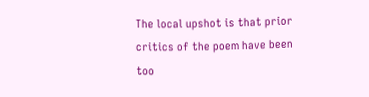The local upshot is that prior critics of the poem have been too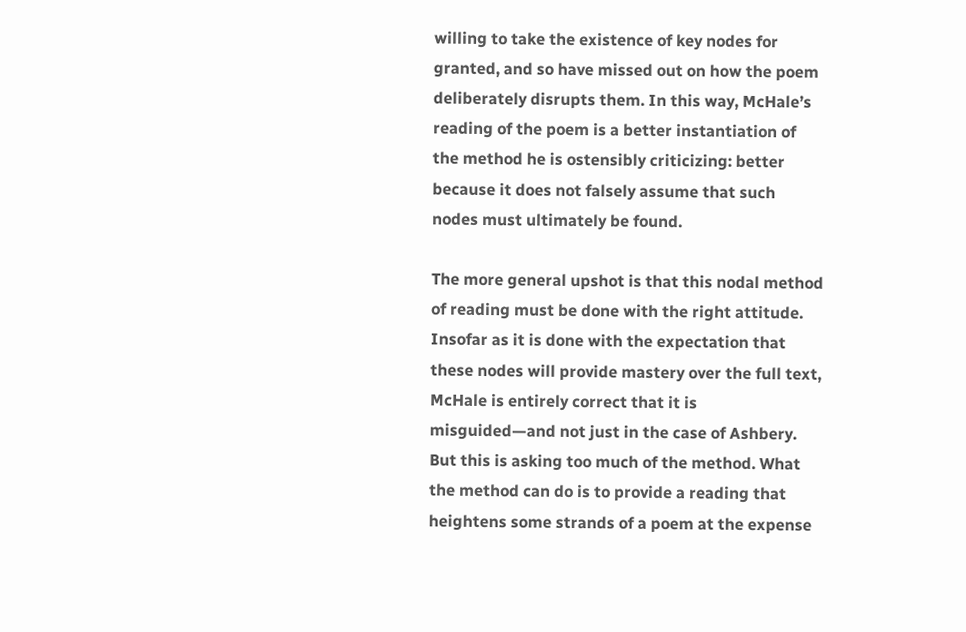willing to take the existence of key nodes for granted, and so have missed out on how the poem deliberately disrupts them. In this way, McHale’s reading of the poem is a better instantiation of the method he is ostensibly criticizing: better because it does not falsely assume that such nodes must ultimately be found.

The more general upshot is that this nodal method of reading must be done with the right attitude. Insofar as it is done with the expectation that these nodes will provide mastery over the full text, McHale is entirely correct that it is misguided—and not just in the case of Ashbery. But this is asking too much of the method. What the method can do is to provide a reading that heightens some strands of a poem at the expense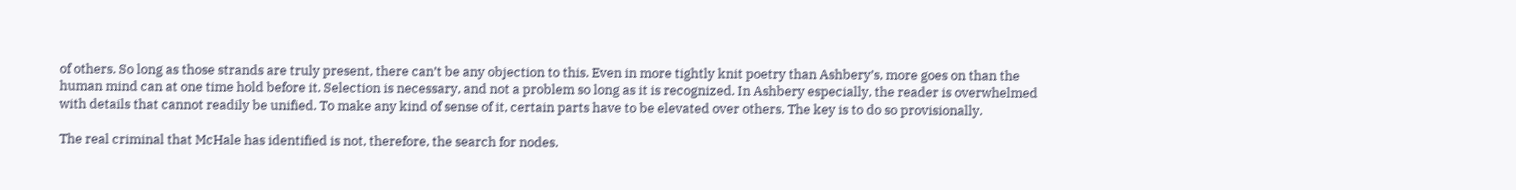of others. So long as those strands are truly present, there can’t be any objection to this. Even in more tightly knit poetry than Ashbery’s, more goes on than the human mind can at one time hold before it. Selection is necessary, and not a problem so long as it is recognized. In Ashbery especially, the reader is overwhelmed with details that cannot readily be unified. To make any kind of sense of it, certain parts have to be elevated over others. The key is to do so provisionally.

The real criminal that McHale has identified is not, therefore, the search for nodes.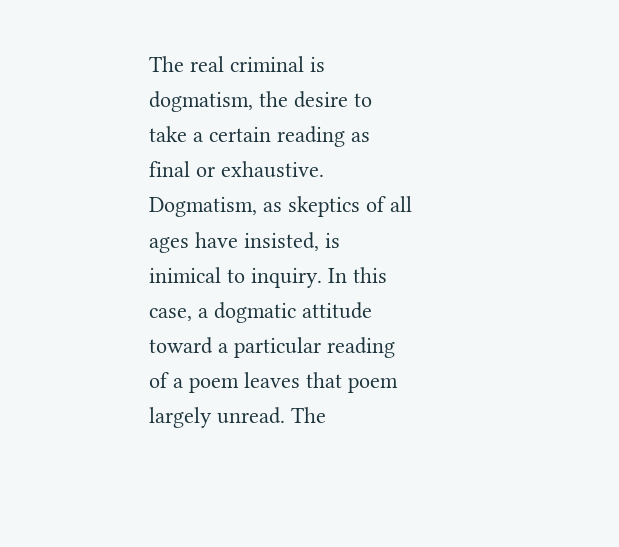The real criminal is dogmatism, the desire to take a certain reading as final or exhaustive. Dogmatism, as skeptics of all ages have insisted, is inimical to inquiry. In this case, a dogmatic attitude toward a particular reading of a poem leaves that poem largely unread. The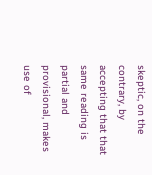skeptic, on the contrary, by accepting that that same reading is partial and provisional, makes use of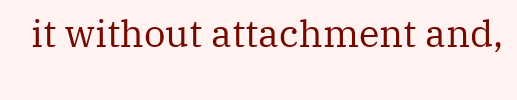it without attachment and,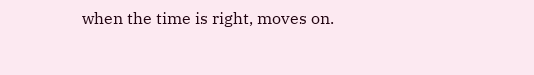when the time is right, moves on.